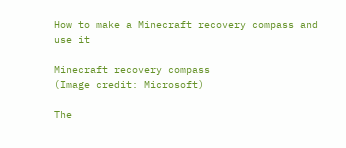How to make a Minecraft recovery compass and use it

Minecraft recovery compass
(Image credit: Microsoft)

The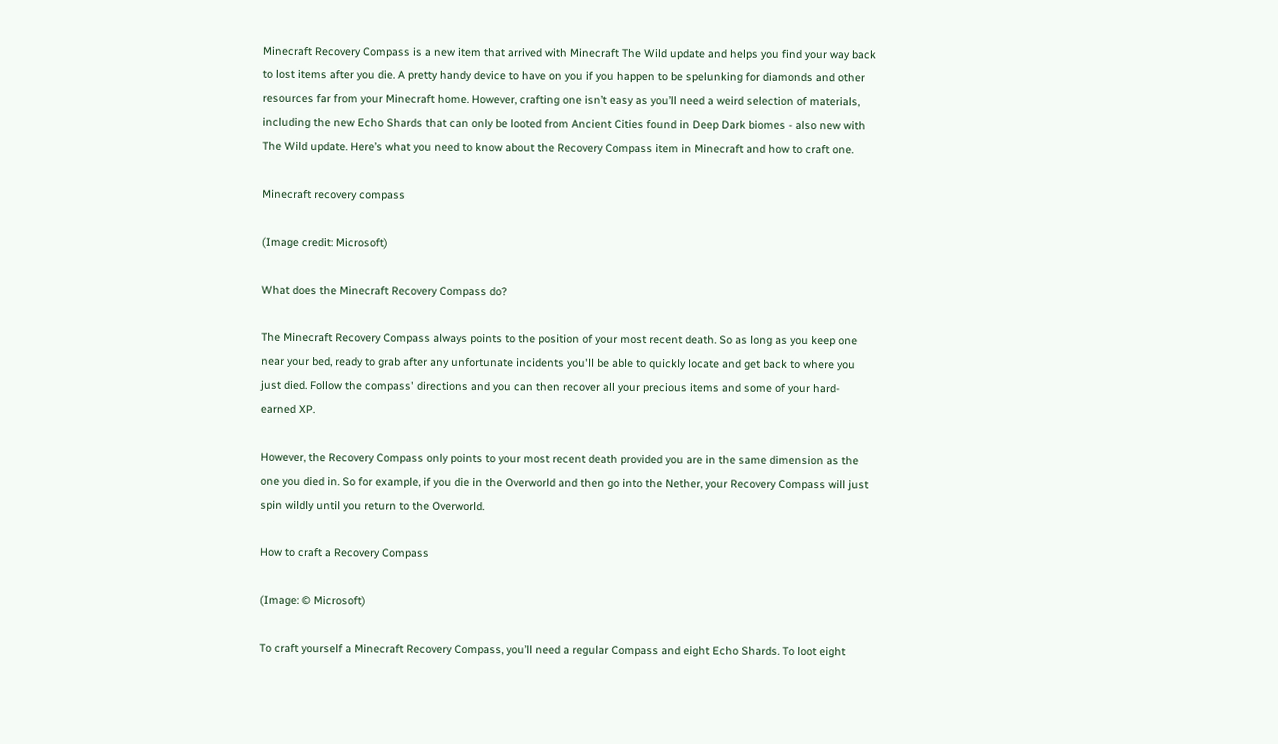Minecraft Recovery Compass is a new item that arrived with Minecraft The Wild update and helps you find your way back to lost items after you die. A pretty handy device to have on you if you happen to be spelunking for diamonds and other resources far from your Minecraft home. However, crafting one isn’t easy as you’ll need a weird selection of materials, including the new Echo Shards that can only be looted from Ancient Cities found in Deep Dark biomes - also new with The Wild update. Here’s what you need to know about the Recovery Compass item in Minecraft and how to craft one.

Minecraft recovery compass

(Image credit: Microsoft)

What does the Minecraft Recovery Compass do?

The Minecraft Recovery Compass always points to the position of your most recent death. So as long as you keep one near your bed, ready to grab after any unfortunate incidents you'll be able to quickly locate and get back to where you just died. Follow the compass' directions and you can then recover all your precious items and some of your hard-earned XP.

However, the Recovery Compass only points to your most recent death provided you are in the same dimension as the one you died in. So for example, if you die in the Overworld and then go into the Nether, your Recovery Compass will just spin wildly until you return to the Overworld.

How to craft a Recovery Compass

(Image: © Microsoft)

To craft yourself a Minecraft Recovery Compass, you’ll need a regular Compass and eight Echo Shards. To loot eight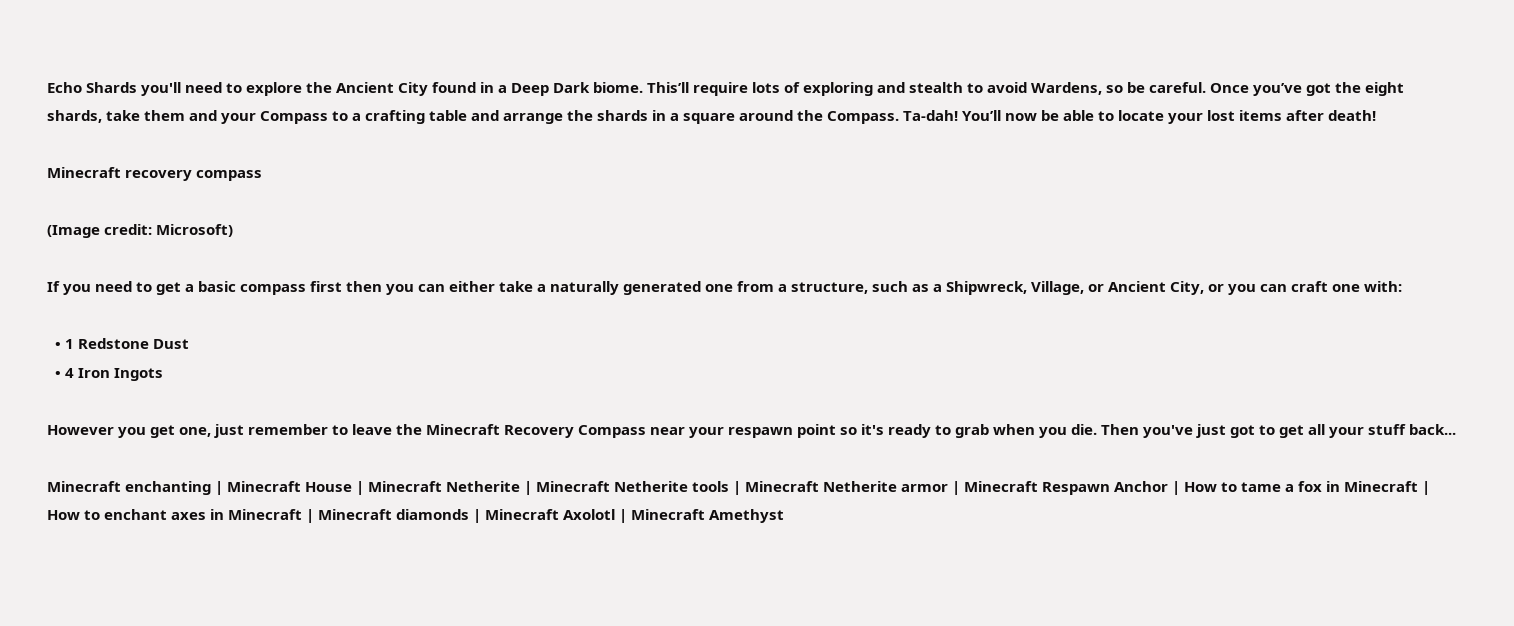Echo Shards you'll need to explore the Ancient City found in a Deep Dark biome. This’ll require lots of exploring and stealth to avoid Wardens, so be careful. Once you’ve got the eight shards, take them and your Compass to a crafting table and arrange the shards in a square around the Compass. Ta-dah! You’ll now be able to locate your lost items after death!

Minecraft recovery compass

(Image credit: Microsoft)

If you need to get a basic compass first then you can either take a naturally generated one from a structure, such as a Shipwreck, Village, or Ancient City, or you can craft one with:

  • 1 Redstone Dust
  • 4 Iron Ingots

However you get one, just remember to leave the Minecraft Recovery Compass near your respawn point so it's ready to grab when you die. Then you've just got to get all your stuff back...

Minecraft enchanting | Minecraft House | Minecraft Netherite | Minecraft Netherite tools | Minecraft Netherite armor | Minecraft Respawn Anchor | How to tame a fox in Minecraft | How to enchant axes in Minecraft | Minecraft diamonds | Minecraft Axolotl | Minecraft Amethyst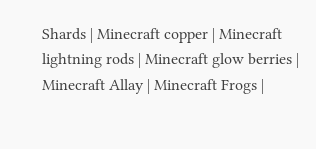Shards | Minecraft copper | Minecraft lightning rods | Minecraft glow berries | Minecraft Allay | Minecraft Frogs |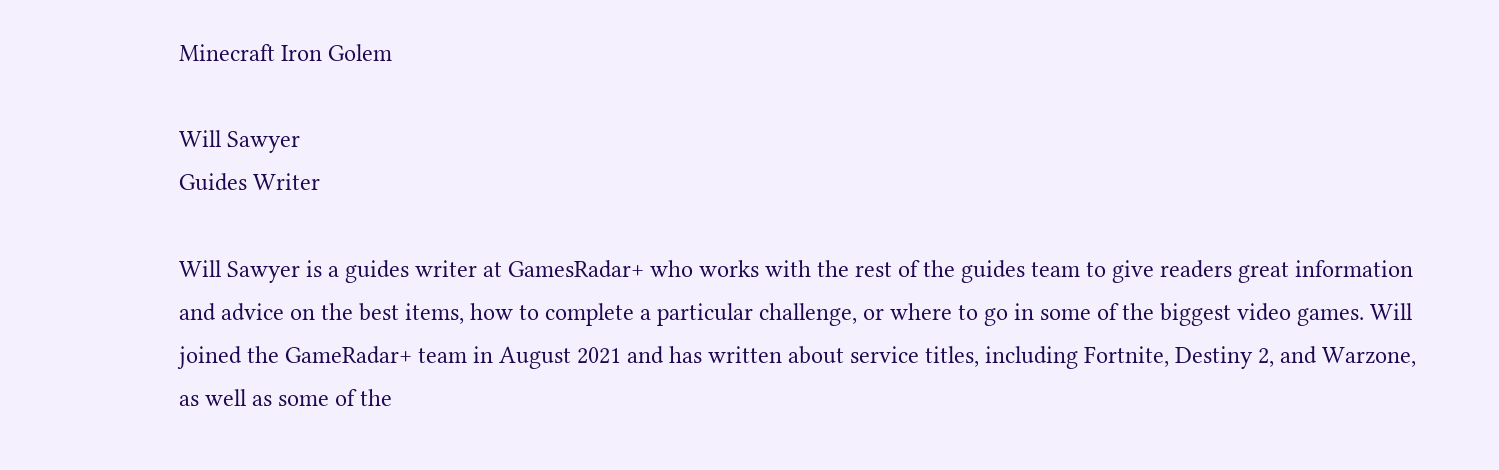Minecraft Iron Golem

Will Sawyer
Guides Writer

Will Sawyer is a guides writer at GamesRadar+ who works with the rest of the guides team to give readers great information and advice on the best items, how to complete a particular challenge, or where to go in some of the biggest video games. Will joined the GameRadar+ team in August 2021 and has written about service titles, including Fortnite, Destiny 2, and Warzone, as well as some of the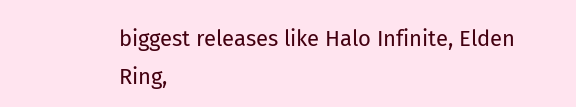biggest releases like Halo Infinite, Elden Ring,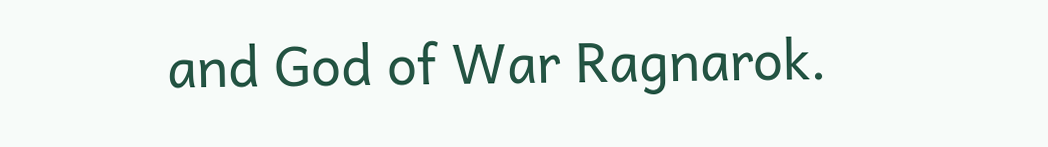and God of War Ragnarok.